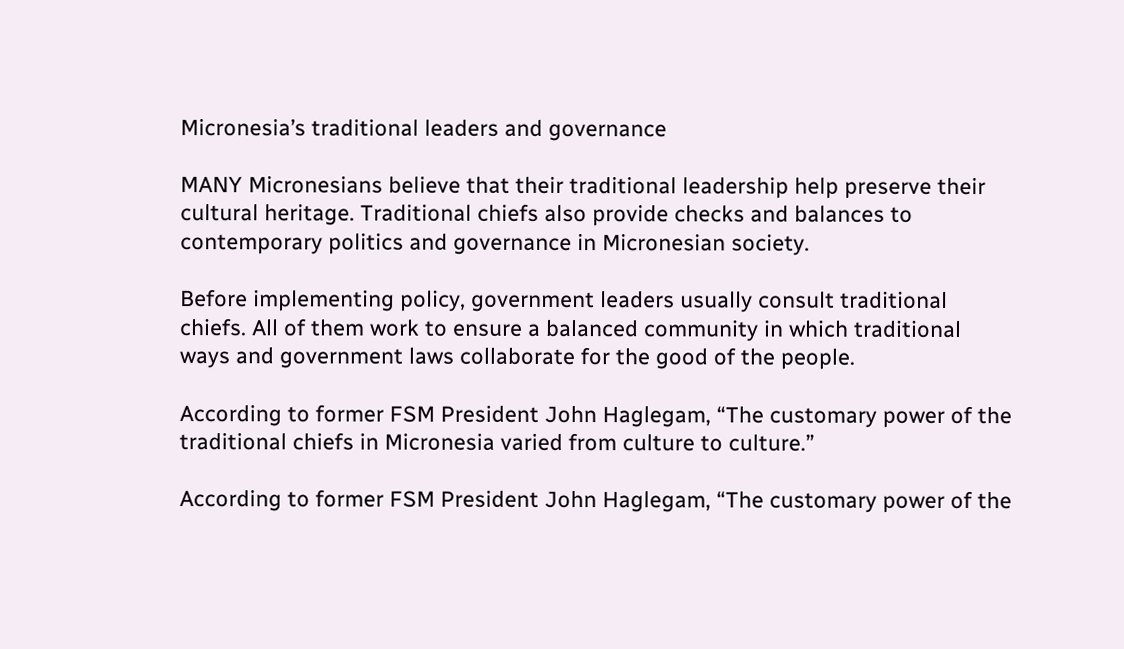Micronesia’s traditional leaders and governance

MANY Micronesians believe that their traditional leadership help preserve their cultural heritage. Traditional chiefs also provide checks and balances to contemporary politics and governance in Micronesian society.

Before implementing policy, government leaders usually consult traditional chiefs. All of them work to ensure a balanced community in which traditional ways and government laws collaborate for the good of the people.

According to former FSM President John Haglegam, “The customary power of the traditional chiefs in Micronesia varied from culture to culture.”

According to former FSM President John Haglegam, “The customary power of the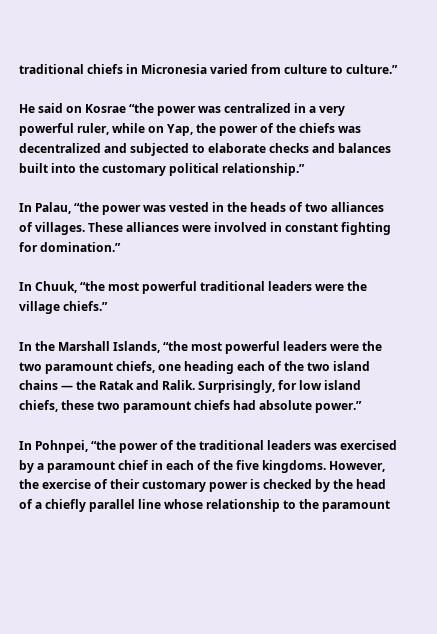traditional chiefs in Micronesia varied from culture to culture.”

He said on Kosrae “the power was centralized in a very powerful ruler, while on Yap, the power of the chiefs was decentralized and subjected to elaborate checks and balances built into the customary political relationship.”

In Palau, “the power was vested in the heads of two alliances of villages. These alliances were involved in constant fighting for domination.”

In Chuuk, “the most powerful traditional leaders were the village chiefs.”

In the Marshall Islands, “the most powerful leaders were the two paramount chiefs, one heading each of the two island chains — the Ratak and Ralik. Surprisingly, for low island chiefs, these two paramount chiefs had absolute power.”

In Pohnpei, “the power of the traditional leaders was exercised by a paramount chief in each of the five kingdoms. However, the exercise of their customary power is checked by the head of a chiefly parallel line whose relationship to the paramount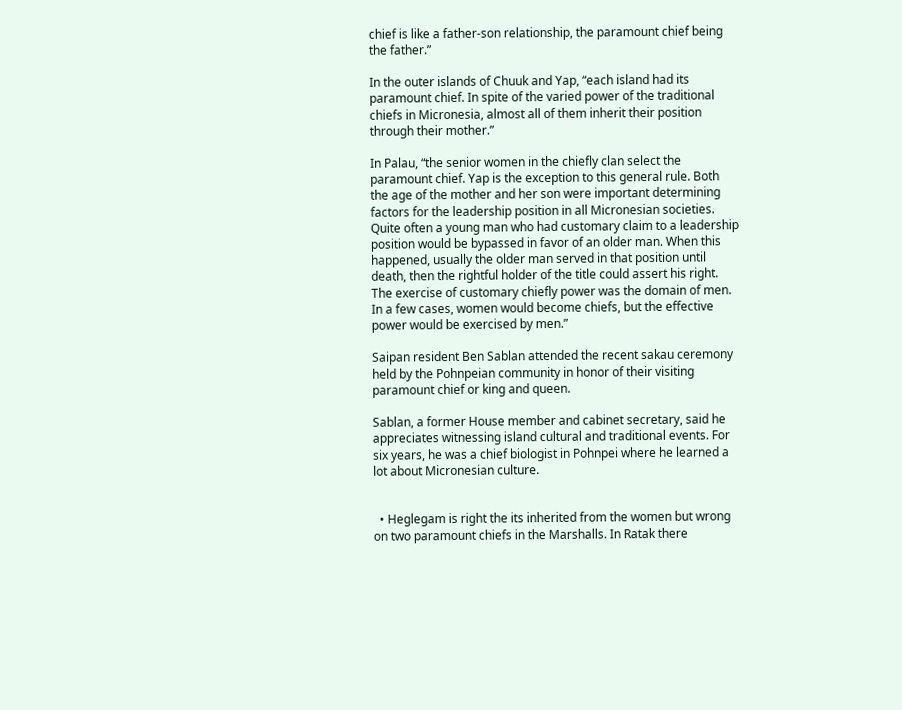chief is like a father-son relationship, the paramount chief being the father.”

In the outer islands of Chuuk and Yap, “each island had its paramount chief. In spite of the varied power of the traditional chiefs in Micronesia, almost all of them inherit their position through their mother.”

In Palau, “the senior women in the chiefly clan select the paramount chief. Yap is the exception to this general rule. Both the age of the mother and her son were important determining factors for the leadership position in all Micronesian societies. Quite often a young man who had customary claim to a leadership position would be bypassed in favor of an older man. When this happened, usually the older man served in that position until death, then the rightful holder of the title could assert his right. The exercise of customary chiefly power was the domain of men. In a few cases, women would become chiefs, but the effective power would be exercised by men.”

Saipan resident Ben Sablan attended the recent sakau ceremony held by the Pohnpeian community in honor of their visiting paramount chief or king and queen.

Sablan, a former House member and cabinet secretary, said he appreciates witnessing island cultural and traditional events. For six years, he was a chief biologist in Pohnpei where he learned a lot about Micronesian culture.


  • Heglegam is right the its inherited from the women but wrong on two paramount chiefs in the Marshalls. In Ratak there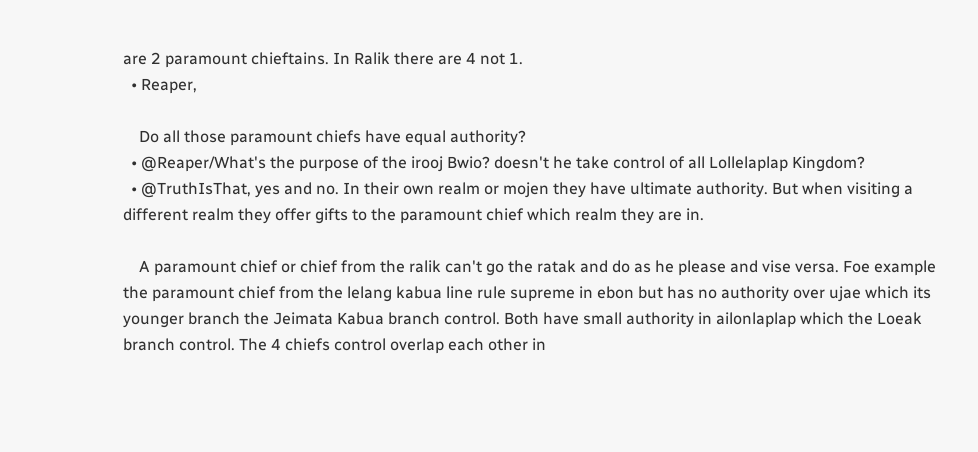are 2 paramount chieftains. In Ralik there are 4 not 1.
  • Reaper,

    Do all those paramount chiefs have equal authority?
  • @Reaper/What's the purpose of the irooj Bwio? doesn't he take control of all Lollelaplap Kingdom?
  • @TruthIsThat, yes and no. In their own realm or mojen they have ultimate authority. But when visiting a different realm they offer gifts to the paramount chief which realm they are in.

    A paramount chief or chief from the ralik can't go the ratak and do as he please and vise versa. Foe example the paramount chief from the lelang kabua line rule supreme in ebon but has no authority over ujae which its younger branch the Jeimata Kabua branch control. Both have small authority in ailonlaplap which the Loeak branch control. The 4 chiefs control overlap each other in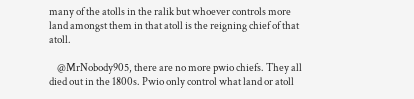many of the atolls in the ralik but whoever controls more land amongst them in that atoll is the reigning chief of that atoll.

    @MrNobody905, there are no more pwio chiefs. They all died out in the 1800s. Pwio only control what land or atoll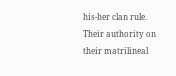his-her clan rule. Their authority on their matrilineal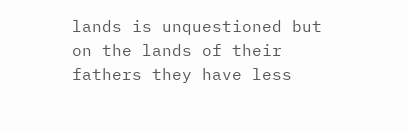lands is unquestioned but on the lands of their fathers they have less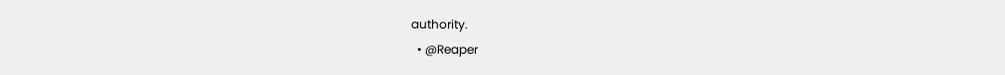authority.
  • @Reaper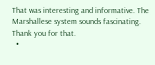That was interesting and informative. The Marshallese system sounds fascinating. Thank you for that.
  •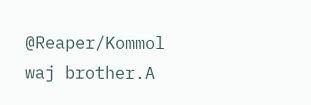@Reaper/Kommol waj brother.A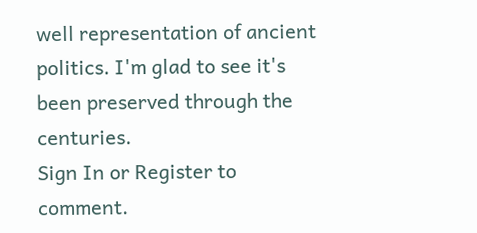well representation of ancient politics. I'm glad to see it's been preserved through the centuries.
Sign In or Register to comment.